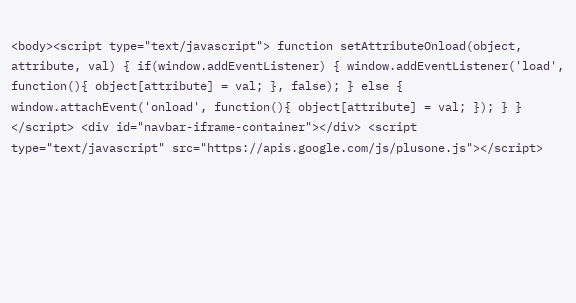<body><script type="text/javascript"> function setAttributeOnload(object, attribute, val) { if(window.addEventListener) { window.addEventListener('load', function(){ object[attribute] = val; }, false); } else { window.attachEvent('onload', function(){ object[attribute] = val; }); } } </script> <div id="navbar-iframe-container"></div> <script type="text/javascript" src="https://apis.google.com/js/plusone.js"></script>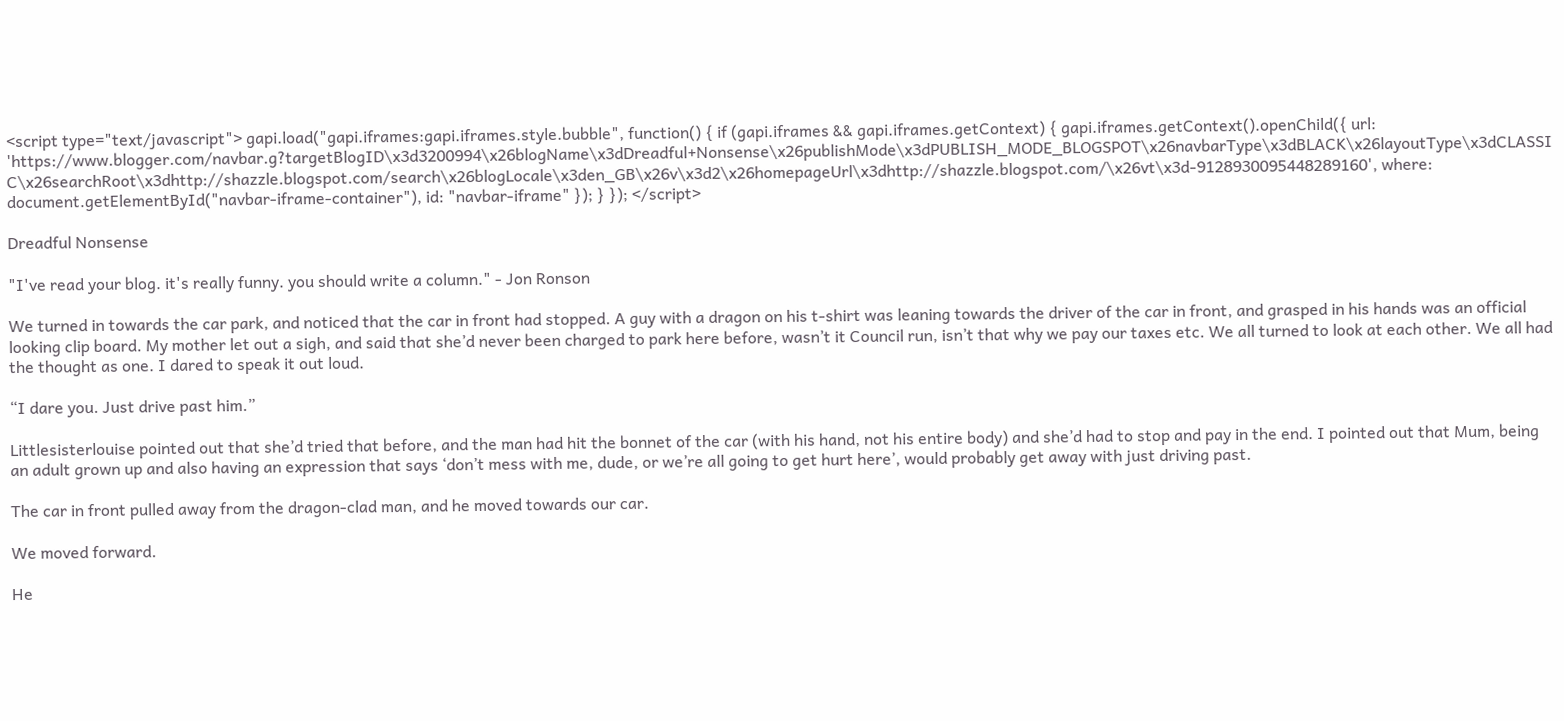<script type="text/javascript"> gapi.load("gapi.iframes:gapi.iframes.style.bubble", function() { if (gapi.iframes && gapi.iframes.getContext) { gapi.iframes.getContext().openChild({ url: 'https://www.blogger.com/navbar.g?targetBlogID\x3d3200994\x26blogName\x3dDreadful+Nonsense\x26publishMode\x3dPUBLISH_MODE_BLOGSPOT\x26navbarType\x3dBLACK\x26layoutType\x3dCLASSIC\x26searchRoot\x3dhttp://shazzle.blogspot.com/search\x26blogLocale\x3den_GB\x26v\x3d2\x26homepageUrl\x3dhttp://shazzle.blogspot.com/\x26vt\x3d-9128930095448289160', where: document.getElementById("navbar-iframe-container"), id: "navbar-iframe" }); } }); </script>

Dreadful Nonsense

"I've read your blog. it's really funny. you should write a column." - Jon Ronson

We turned in towards the car park, and noticed that the car in front had stopped. A guy with a dragon on his t-shirt was leaning towards the driver of the car in front, and grasped in his hands was an official looking clip board. My mother let out a sigh, and said that she’d never been charged to park here before, wasn’t it Council run, isn’t that why we pay our taxes etc. We all turned to look at each other. We all had the thought as one. I dared to speak it out loud.

“I dare you. Just drive past him.”

Littlesisterlouise pointed out that she’d tried that before, and the man had hit the bonnet of the car (with his hand, not his entire body) and she’d had to stop and pay in the end. I pointed out that Mum, being an adult grown up and also having an expression that says ‘don’t mess with me, dude, or we’re all going to get hurt here’, would probably get away with just driving past.

The car in front pulled away from the dragon-clad man, and he moved towards our car.

We moved forward.

He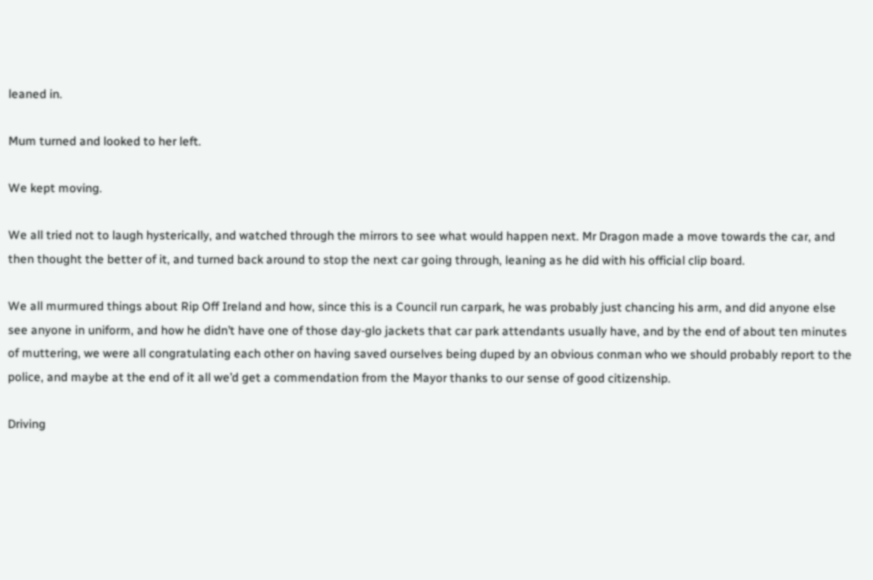leaned in.

Mum turned and looked to her left.

We kept moving.

We all tried not to laugh hysterically, and watched through the mirrors to see what would happen next. Mr Dragon made a move towards the car, and then thought the better of it, and turned back around to stop the next car going through, leaning as he did with his official clip board.

We all murmured things about Rip Off Ireland and how, since this is a Council run carpark, he was probably just chancing his arm, and did anyone else see anyone in uniform, and how he didn’t have one of those day-glo jackets that car park attendants usually have, and by the end of about ten minutes of muttering, we were all congratulating each other on having saved ourselves being duped by an obvious conman who we should probably report to the police, and maybe at the end of it all we’d get a commendation from the Mayor thanks to our sense of good citizenship.

Driving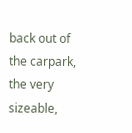back out of the carpark, the very sizeable,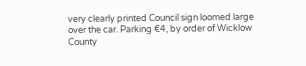very clearly printed Council sign loomed large over the car. Parking €4, by order of Wicklow County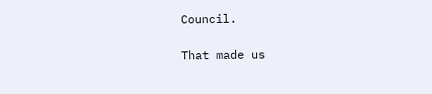Council.

That made us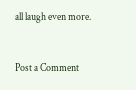all laugh even more.


Post a Comment